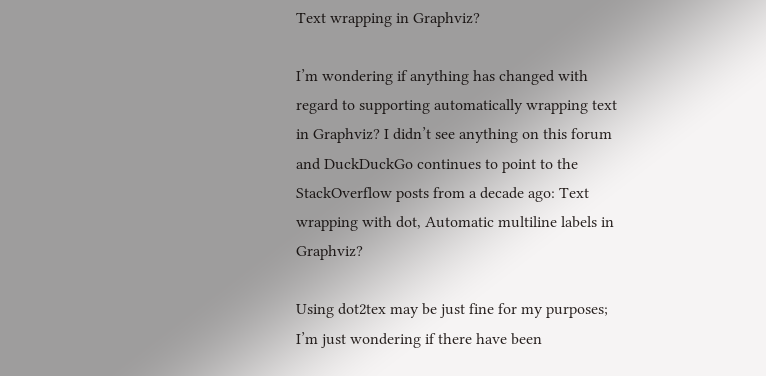Text wrapping in Graphviz?

I’m wondering if anything has changed with regard to supporting automatically wrapping text in Graphviz? I didn’t see anything on this forum and DuckDuckGo continues to point to the StackOverflow posts from a decade ago: Text wrapping with dot, Automatic multiline labels in Graphviz?

Using dot2tex may be just fine for my purposes; I’m just wondering if there have been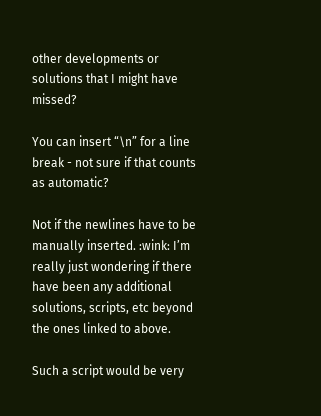other developments or solutions that I might have missed?

You can insert “\n” for a line break - not sure if that counts as automatic?

Not if the newlines have to be manually inserted. :wink: I’m really just wondering if there have been any additional solutions, scripts, etc beyond the ones linked to above.

Such a script would be very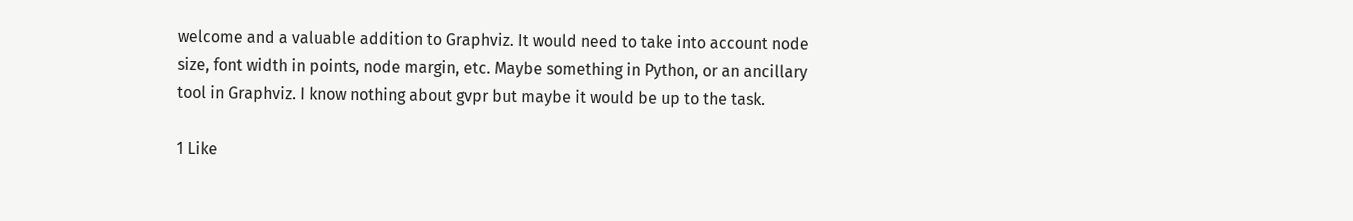welcome and a valuable addition to Graphviz. It would need to take into account node size, font width in points, node margin, etc. Maybe something in Python, or an ancillary tool in Graphviz. I know nothing about gvpr but maybe it would be up to the task.

1 Like